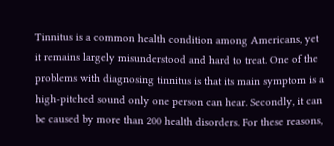Tinnitus is a common health condition among Americans, yet it remains largely misunderstood and hard to treat. One of the problems with diagnosing tinnitus is that its main symptom is a high-pitched sound only one person can hear. Secondly, it can be caused by more than 200 health disorders. For these reasons,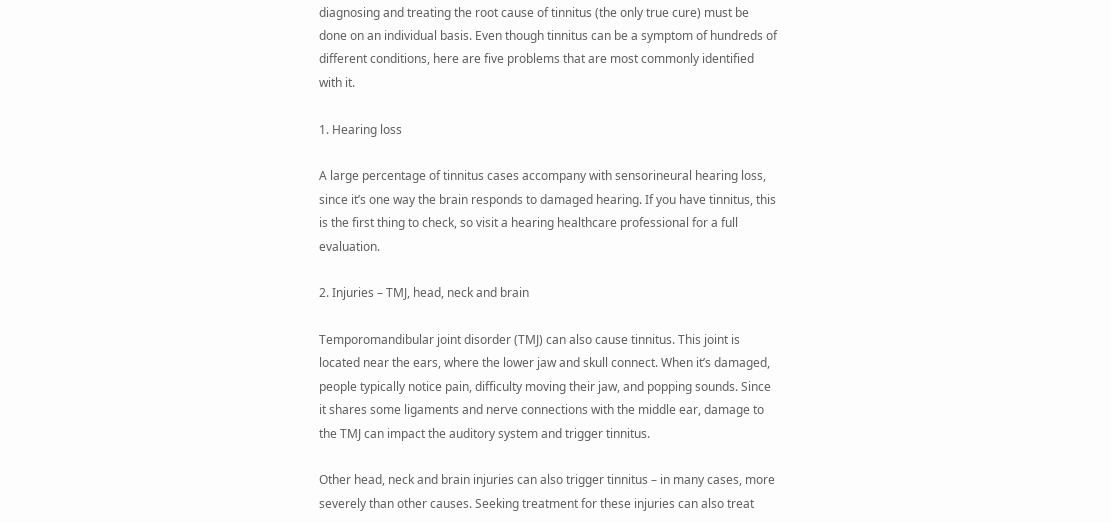diagnosing and treating the root cause of tinnitus (the only true cure) must be done on an individual basis. Even though tinnitus can be a symptom of hundreds of different conditions, here are five problems that are most commonly identified with it.

1. Hearing loss

A large percentage of tinnitus cases accompany with sensorineural hearing loss, since it’s one way the brain responds to damaged hearing. If you have tinnitus, this is the first thing to check, so visit a hearing healthcare professional for a full evaluation.

2. Injuries – TMJ, head, neck and brain

Temporomandibular joint disorder (TMJ) can also cause tinnitus. This joint is located near the ears, where the lower jaw and skull connect. When it’s damaged, people typically notice pain, difficulty moving their jaw, and popping sounds. Since it shares some ligaments and nerve connections with the middle ear, damage to the TMJ can impact the auditory system and trigger tinnitus.

Other head, neck and brain injuries can also trigger tinnitus – in many cases, more severely than other causes. Seeking treatment for these injuries can also treat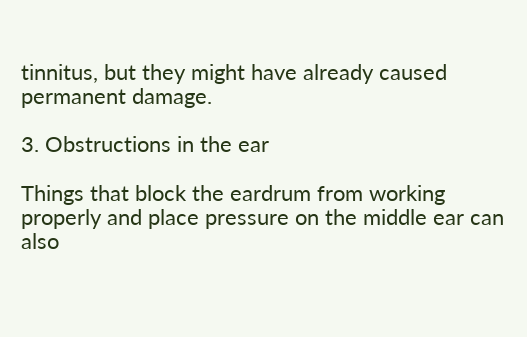tinnitus, but they might have already caused permanent damage.

3. Obstructions in the ear

Things that block the eardrum from working properly and place pressure on the middle ear can also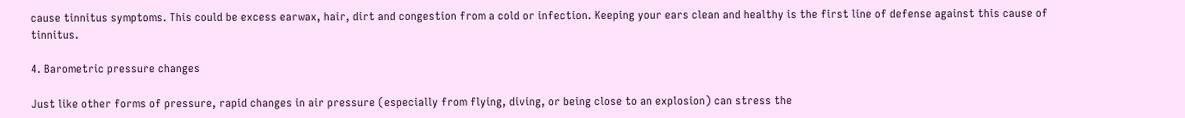cause tinnitus symptoms. This could be excess earwax, hair, dirt and congestion from a cold or infection. Keeping your ears clean and healthy is the first line of defense against this cause of tinnitus.

4. Barometric pressure changes

Just like other forms of pressure, rapid changes in air pressure (especially from flying, diving, or being close to an explosion) can stress the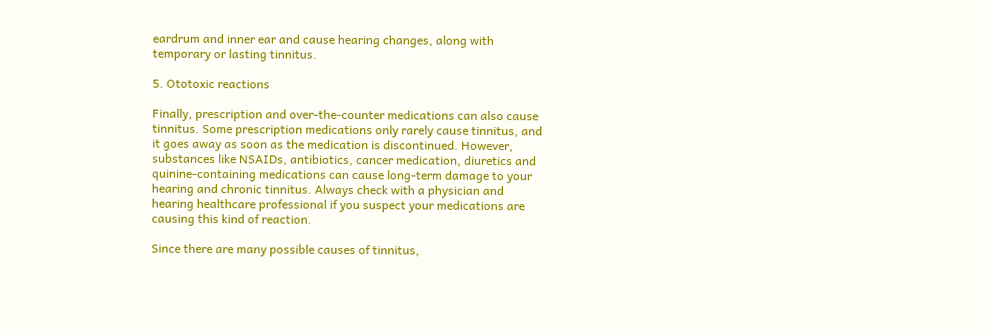eardrum and inner ear and cause hearing changes, along with temporary or lasting tinnitus.

5. Ototoxic reactions

Finally, prescription and over-the-counter medications can also cause tinnitus. Some prescription medications only rarely cause tinnitus, and it goes away as soon as the medication is discontinued. However, substances like NSAIDs, antibiotics, cancer medication, diuretics and quinine-containing medications can cause long-term damage to your hearing and chronic tinnitus. Always check with a physician and hearing healthcare professional if you suspect your medications are causing this kind of reaction.

Since there are many possible causes of tinnitus,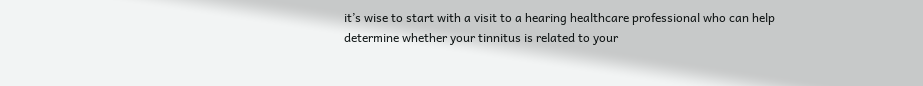it’s wise to start with a visit to a hearing healthcare professional who can help determine whether your tinnitus is related to your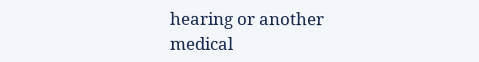hearing or another medical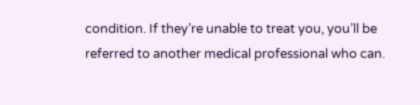condition. If they’re unable to treat you, you’ll be referred to another medical professional who can.